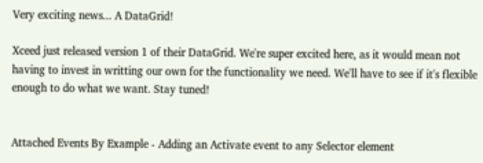Very exciting news... A DataGrid!

Xceed just released version 1 of their DataGrid. We're super excited here, as it would mean not having to invest in writting our own for the functionality we need. We'll have to see if it's flexible enough to do what we want. Stay tuned!


Attached Events By Example - Adding an Activate event to any Selector element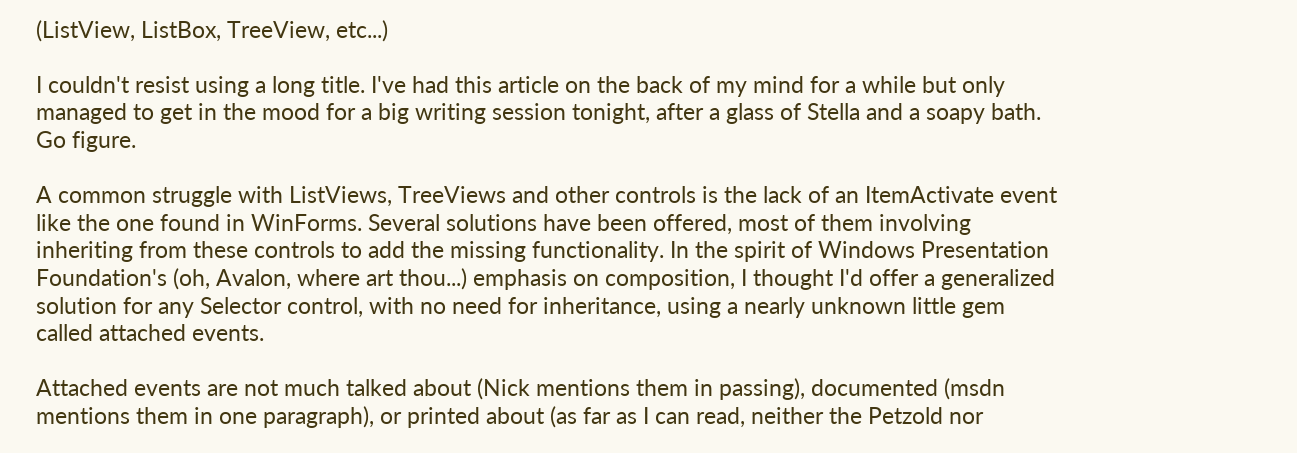(ListView, ListBox, TreeView, etc...)

I couldn't resist using a long title. I've had this article on the back of my mind for a while but only managed to get in the mood for a big writing session tonight, after a glass of Stella and a soapy bath. Go figure.

A common struggle with ListViews, TreeViews and other controls is the lack of an ItemActivate event like the one found in WinForms. Several solutions have been offered, most of them involving inheriting from these controls to add the missing functionality. In the spirit of Windows Presentation Foundation's (oh, Avalon, where art thou...) emphasis on composition, I thought I'd offer a generalized solution for any Selector control, with no need for inheritance, using a nearly unknown little gem called attached events.

Attached events are not much talked about (Nick mentions them in passing), documented (msdn mentions them in one paragraph), or printed about (as far as I can read, neither the Petzold nor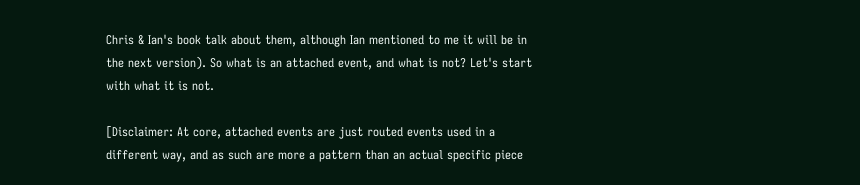Chris & Ian's book talk about them, although Ian mentioned to me it will be in the next version). So what is an attached event, and what is not? Let's start with what it is not.

[Disclaimer: At core, attached events are just routed events used in a different way, and as such are more a pattern than an actual specific piece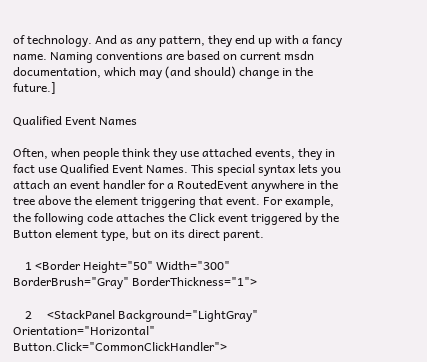of technology. And as any pattern, they end up with a fancy name. Naming conventions are based on current msdn documentation, which may (and should) change in the future.]

Qualified Event Names

Often, when people think they use attached events, they in fact use Qualified Event Names. This special syntax lets you attach an event handler for a RoutedEvent anywhere in the tree above the element triggering that event. For example, the following code attaches the Click event triggered by the Button element type, but on its direct parent.

    1 <Border Height="50" Width="300" BorderBrush="Gray" BorderThickness="1">

    2     <StackPanel Background="LightGray" Orientation="Horizontal" Button.Click="CommonClickHandler">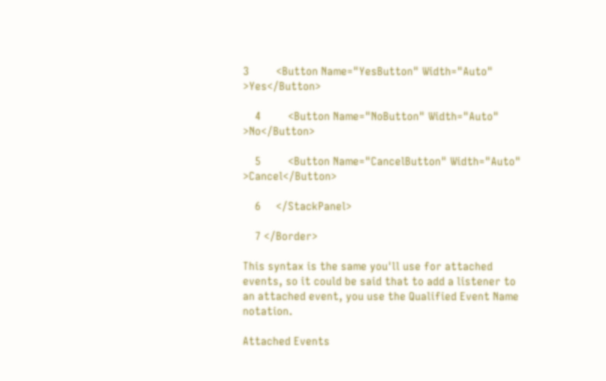3         <Button Name="YesButton" Width="Auto" >Yes</Button>

    4         <Button Name="NoButton" Width="Auto" >No</Button>

    5         <Button Name="CancelButton" Width="Auto" >Cancel</Button>

    6     </StackPanel>

    7 </Border>

This syntax is the same you'll use for attached events, so it could be said that to add a listener to an attached event, you use the Qualified Event Name notation.

Attached Events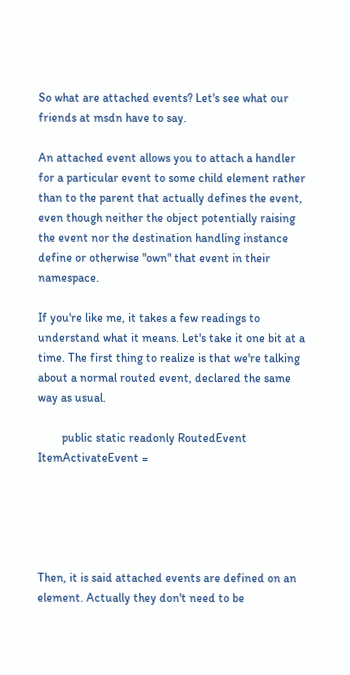So what are attached events? Let's see what our friends at msdn have to say.

An attached event allows you to attach a handler for a particular event to some child element rather than to the parent that actually defines the event, even though neither the object potentially raising the event nor the destination handling instance define or otherwise "own" that event in their namespace.

If you're like me, it takes a few readings to understand what it means. Let's take it one bit at a time. The first thing to realize is that we're talking about a normal routed event, declared the same way as usual.

        public static readonly RoutedEvent ItemActivateEvent =





Then, it is said attached events are defined on an element. Actually they don't need to be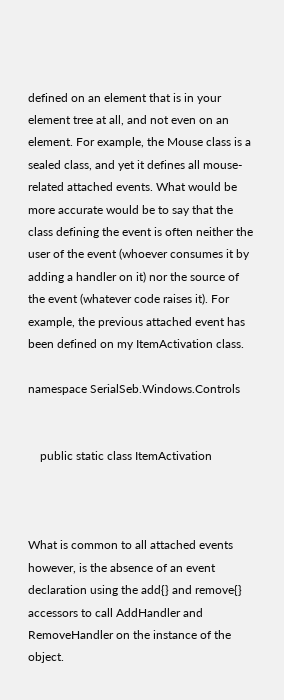defined on an element that is in your element tree at all, and not even on an element. For example, the Mouse class is a sealed class, and yet it defines all mouse-related attached events. What would be more accurate would be to say that the class defining the event is often neither the user of the event (whoever consumes it by adding a handler on it) nor the source of the event (whatever code raises it). For example, the previous attached event has been defined on my ItemActivation class.

namespace SerialSeb.Windows.Controls


    public static class ItemActivation



What is common to all attached events however, is the absence of an event declaration using the add{} and remove{} accessors to call AddHandler and RemoveHandler on the instance of the object.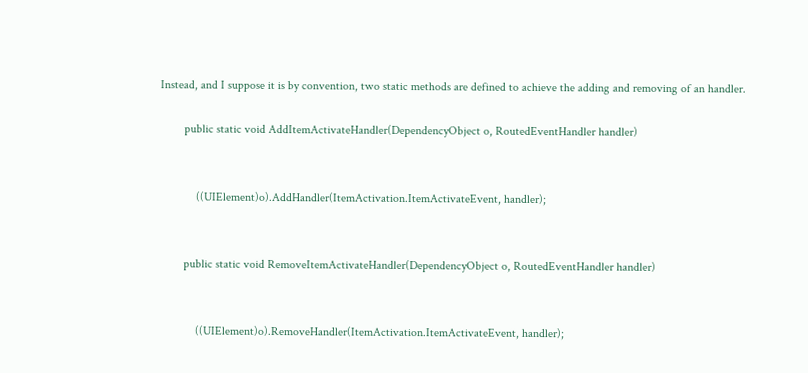Instead, and I suppose it is by convention, two static methods are defined to achieve the adding and removing of an handler.

        public static void AddItemActivateHandler(DependencyObject o, RoutedEventHandler handler)


            ((UIElement)o).AddHandler(ItemActivation.ItemActivateEvent, handler);


        public static void RemoveItemActivateHandler(DependencyObject o, RoutedEventHandler handler)


            ((UIElement)o).RemoveHandler(ItemActivation.ItemActivateEvent, handler);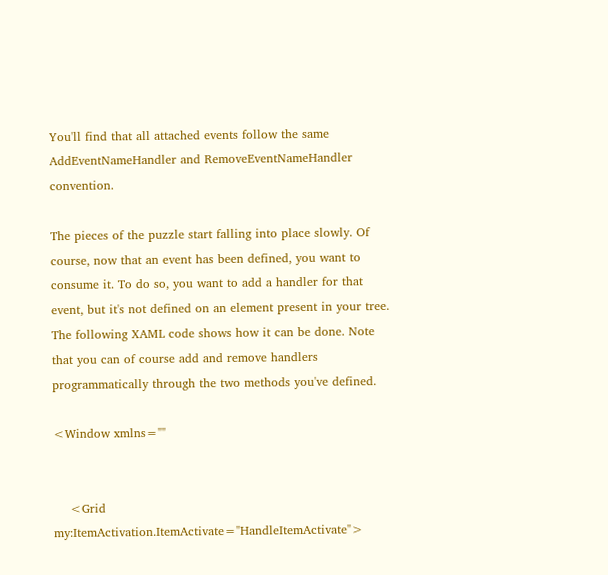You'll find that all attached events follow the same AddEventNameHandler and RemoveEventNameHandler convention.

The pieces of the puzzle start falling into place slowly. Of course, now that an event has been defined, you want to consume it. To do so, you want to add a handler for that event, but it's not defined on an element present in your tree. The following XAML code shows how it can be done. Note that you can of course add and remove handlers programmatically through the two methods you've defined.

<Window xmlns=""


    <Grid my:ItemActivation.ItemActivate="HandleItemActivate">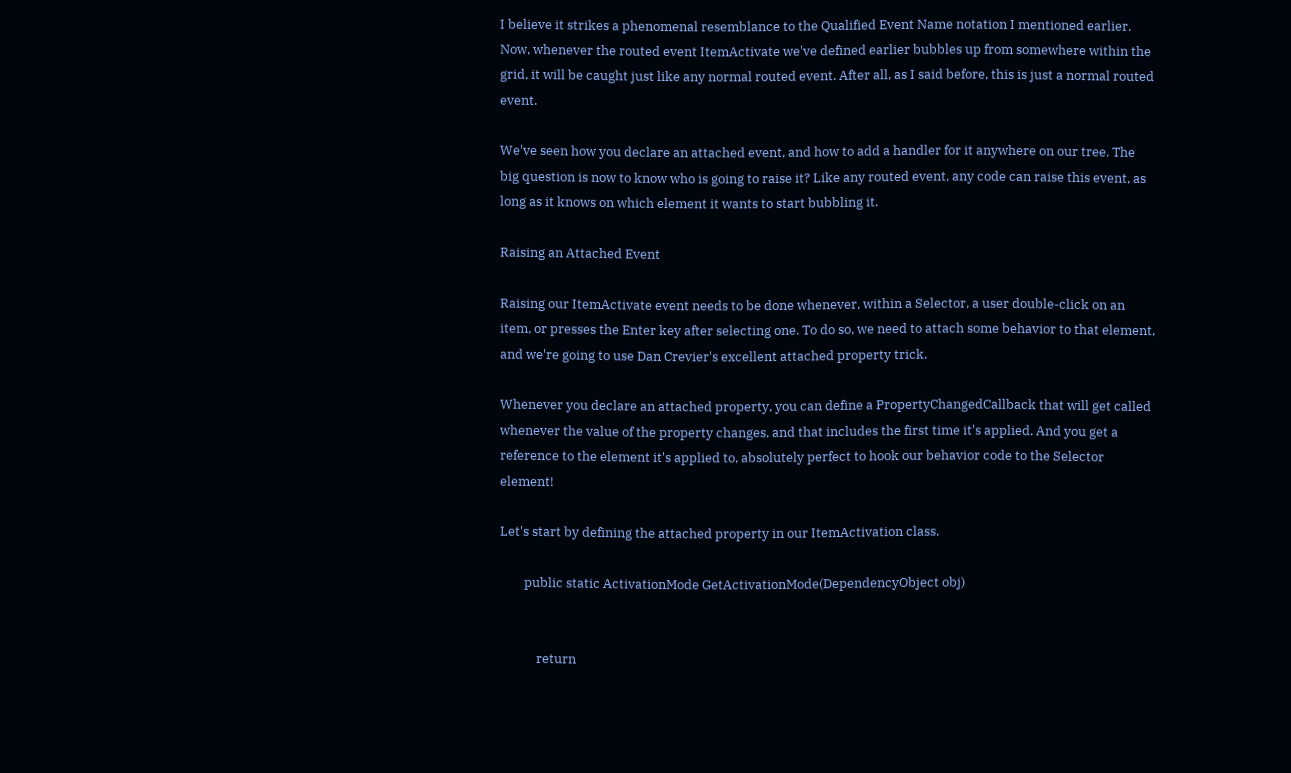I believe it strikes a phenomenal resemblance to the Qualified Event Name notation I mentioned earlier. Now, whenever the routed event ItemActivate we've defined earlier bubbles up from somewhere within the grid, it will be caught just like any normal routed event. After all, as I said before, this is just a normal routed event.

We've seen how you declare an attached event, and how to add a handler for it anywhere on our tree. The big question is now to know who is going to raise it? Like any routed event, any code can raise this event, as long as it knows on which element it wants to start bubbling it.

Raising an Attached Event

Raising our ItemActivate event needs to be done whenever, within a Selector, a user double-click on an item, or presses the Enter key after selecting one. To do so, we need to attach some behavior to that element, and we're going to use Dan Crevier's excellent attached property trick.

Whenever you declare an attached property, you can define a PropertyChangedCallback that will get called whenever the value of the property changes, and that includes the first time it's applied. And you get a reference to the element it's applied to, absolutely perfect to hook our behavior code to the Selector element!

Let's start by defining the attached property in our ItemActivation class.

        public static ActivationMode GetActivationMode(DependencyObject obj)


            return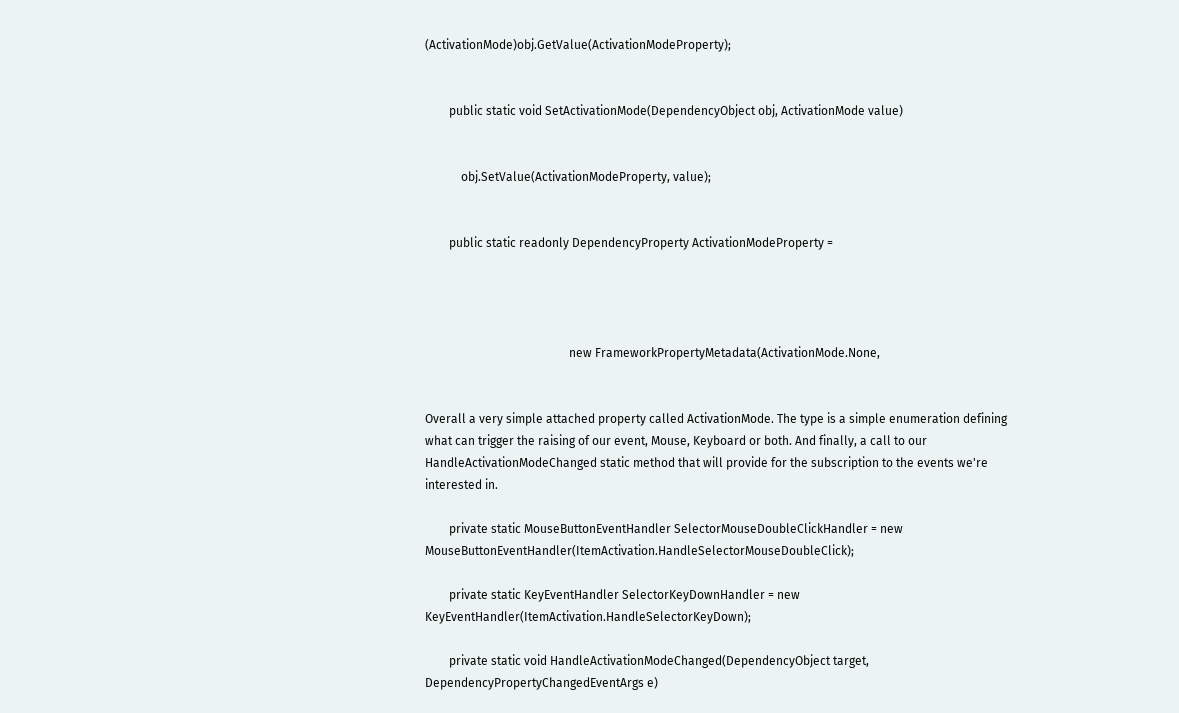(ActivationMode)obj.GetValue(ActivationModeProperty);


        public static void SetActivationMode(DependencyObject obj, ActivationMode value)


            obj.SetValue(ActivationModeProperty, value);


        public static readonly DependencyProperty ActivationModeProperty =




                                                new FrameworkPropertyMetadata(ActivationMode.None,


Overall a very simple attached property called ActivationMode. The type is a simple enumeration defining what can trigger the raising of our event, Mouse, Keyboard or both. And finally, a call to our HandleActivationModeChanged static method that will provide for the subscription to the events we're interested in.

        private static MouseButtonEventHandler SelectorMouseDoubleClickHandler = new MouseButtonEventHandler(ItemActivation.HandleSelectorMouseDoubleClick);

        private static KeyEventHandler SelectorKeyDownHandler = new KeyEventHandler(ItemActivation.HandleSelectorKeyDown);

        private static void HandleActivationModeChanged(DependencyObject target, DependencyPropertyChangedEventArgs e)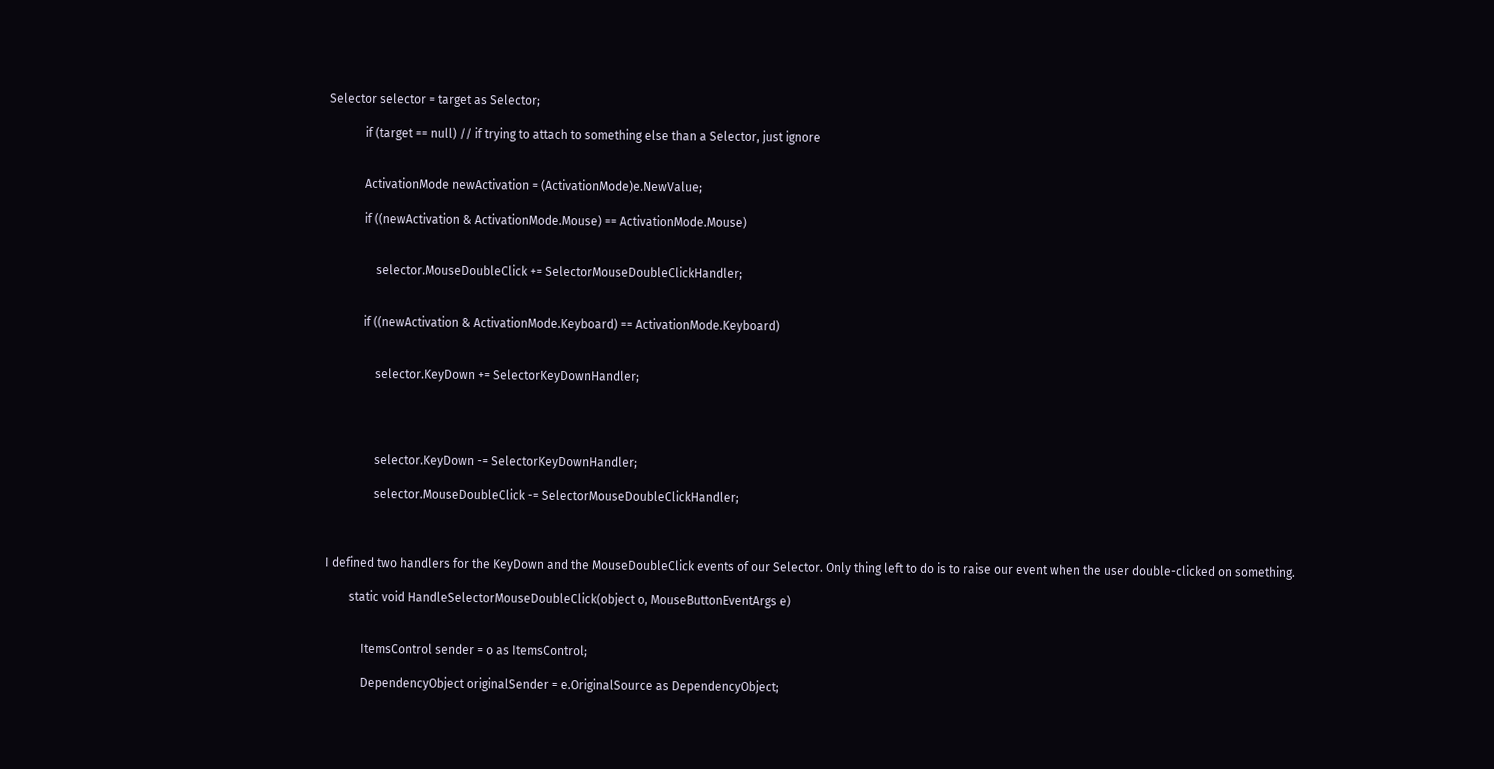Selector selector = target as Selector;

            if (target == null) // if trying to attach to something else than a Selector, just ignore


            ActivationMode newActivation = (ActivationMode)e.NewValue;

            if ((newActivation & ActivationMode.Mouse) == ActivationMode.Mouse)


                selector.MouseDoubleClick += SelectorMouseDoubleClickHandler;


            if ((newActivation & ActivationMode.Keyboard) == ActivationMode.Keyboard)


                selector.KeyDown += SelectorKeyDownHandler;




                selector.KeyDown -= SelectorKeyDownHandler;

                selector.MouseDoubleClick -= SelectorMouseDoubleClickHandler;



I defined two handlers for the KeyDown and the MouseDoubleClick events of our Selector. Only thing left to do is to raise our event when the user double-clicked on something.

        static void HandleSelectorMouseDoubleClick(object o, MouseButtonEventArgs e)


            ItemsControl sender = o as ItemsControl;

            DependencyObject originalSender = e.OriginalSource as DependencyObject;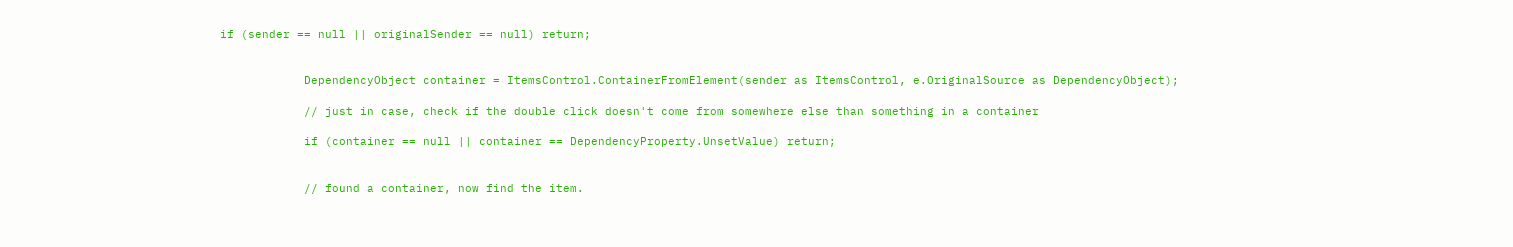if (sender == null || originalSender == null) return;


            DependencyObject container = ItemsControl.ContainerFromElement(sender as ItemsControl, e.OriginalSource as DependencyObject);

            // just in case, check if the double click doesn't come from somewhere else than something in a container

            if (container == null || container == DependencyProperty.UnsetValue) return;


            // found a container, now find the item.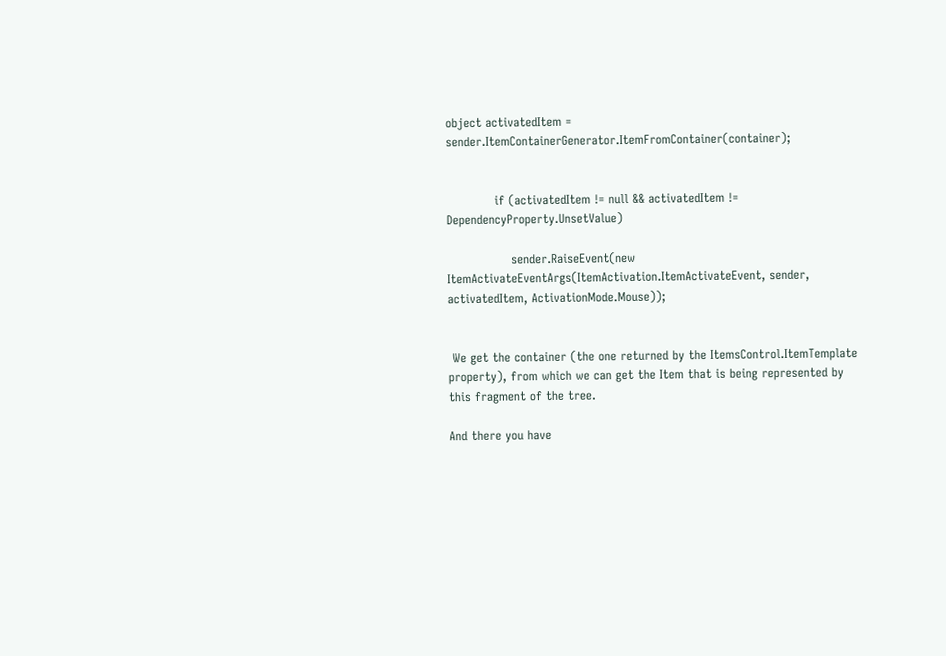object activatedItem = sender.ItemContainerGenerator.ItemFromContainer(container);


            if (activatedItem != null && activatedItem != DependencyProperty.UnsetValue)

                sender.RaiseEvent(new ItemActivateEventArgs(ItemActivation.ItemActivateEvent, sender, activatedItem, ActivationMode.Mouse));


 We get the container (the one returned by the ItemsControl.ItemTemplate property), from which we can get the Item that is being represented by this fragment of the tree.

And there you have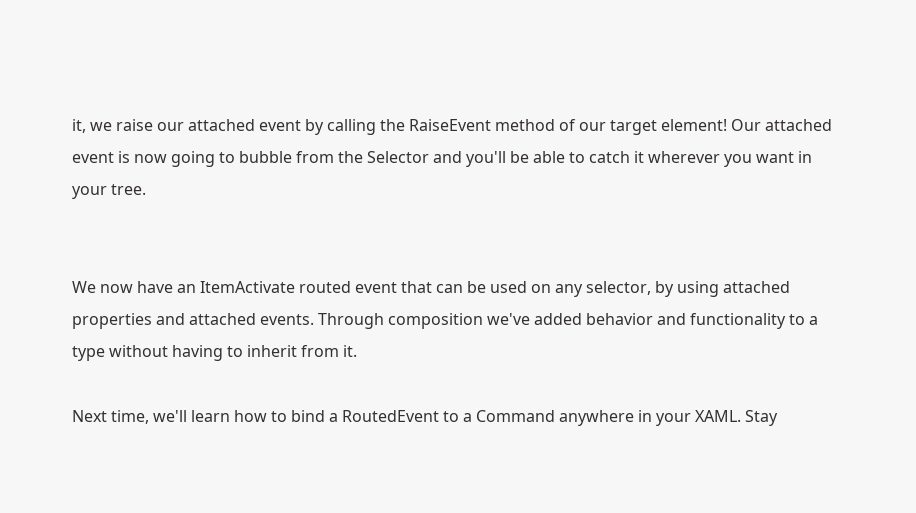it, we raise our attached event by calling the RaiseEvent method of our target element! Our attached event is now going to bubble from the Selector and you'll be able to catch it wherever you want in your tree.


We now have an ItemActivate routed event that can be used on any selector, by using attached properties and attached events. Through composition we've added behavior and functionality to a type without having to inherit from it.

Next time, we'll learn how to bind a RoutedEvent to a Command anywhere in your XAML. Stay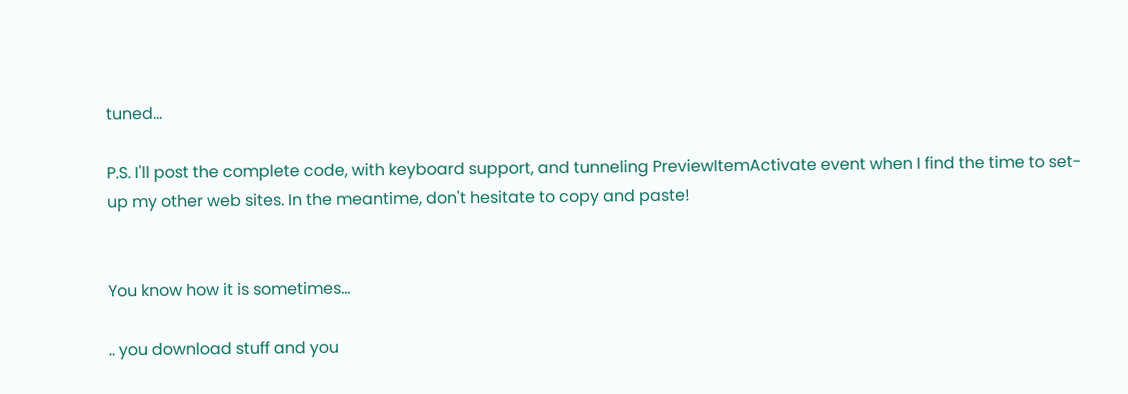tuned...

P.S. I'll post the complete code, with keyboard support, and tunneling PreviewItemActivate event when I find the time to set-up my other web sites. In the meantime, don't hesitate to copy and paste!


You know how it is sometimes...

.. you download stuff and you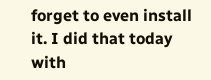forget to even install it. I did that today with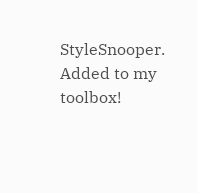StyleSnooper. Added to my toolbox!